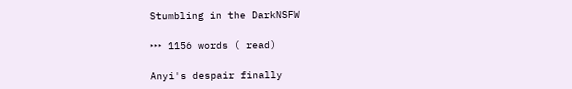Stumbling in the DarkNSFW

‣‣‣ 1156 words ( read)

Anyi's despair finally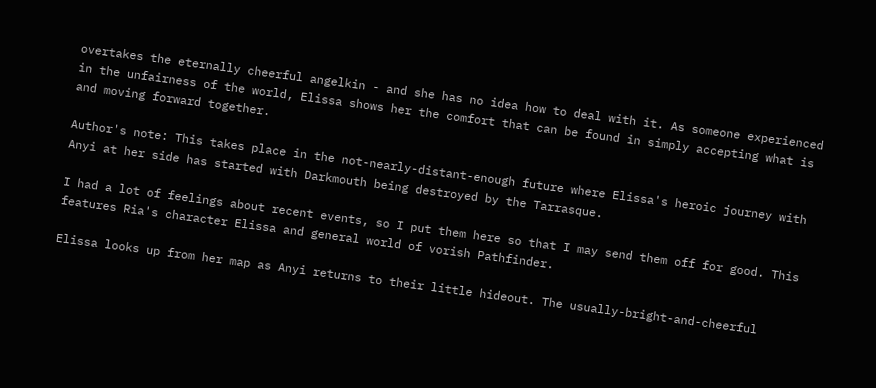overtakes the eternally cheerful angelkin - and she has no idea how to deal with it. As someone experienced in the unfairness of the world, Elissa shows her the comfort that can be found in simply accepting what is and moving forward together.

Author's note: This takes place in the not-nearly-distant-enough future where Elissa's heroic journey with Anyi at her side has started with Darkmouth being destroyed by the Tarrasque.

I had a lot of feelings about recent events, so I put them here so that I may send them off for good. This features Ria's character Elissa and general world of vorish Pathfinder.

Elissa looks up from her map as Anyi returns to their little hideout. The usually-bright-and-cheerful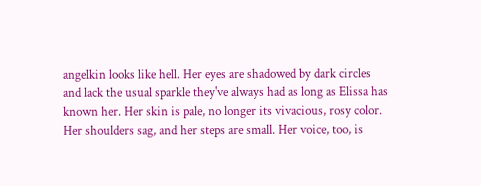angelkin looks like hell. Her eyes are shadowed by dark circles and lack the usual sparkle they've always had as long as Elissa has known her. Her skin is pale, no longer its vivacious, rosy color. Her shoulders sag, and her steps are small. Her voice, too, is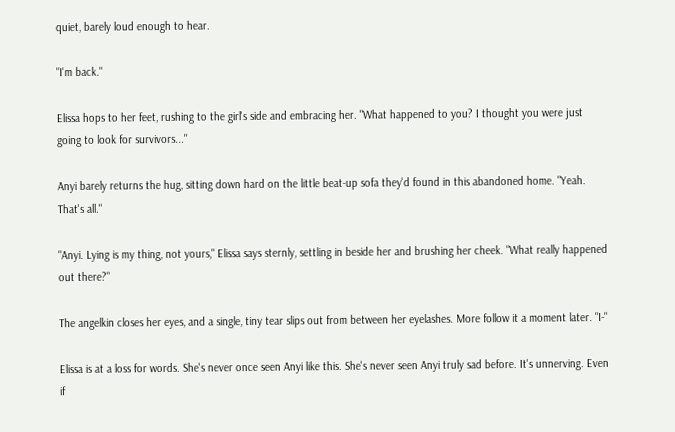quiet, barely loud enough to hear.

"I'm back."

Elissa hops to her feet, rushing to the girl's side and embracing her. "What happened to you? I thought you were just going to look for survivors..."

Anyi barely returns the hug, sitting down hard on the little beat-up sofa they'd found in this abandoned home. "Yeah. That's all."

"Anyi. Lying is my thing, not yours," Elissa says sternly, settling in beside her and brushing her cheek. "What really happened out there?"

The angelkin closes her eyes, and a single, tiny tear slips out from between her eyelashes. More follow it a moment later. "I-"

Elissa is at a loss for words. She's never once seen Anyi like this. She's never seen Anyi truly sad before. It's unnerving. Even if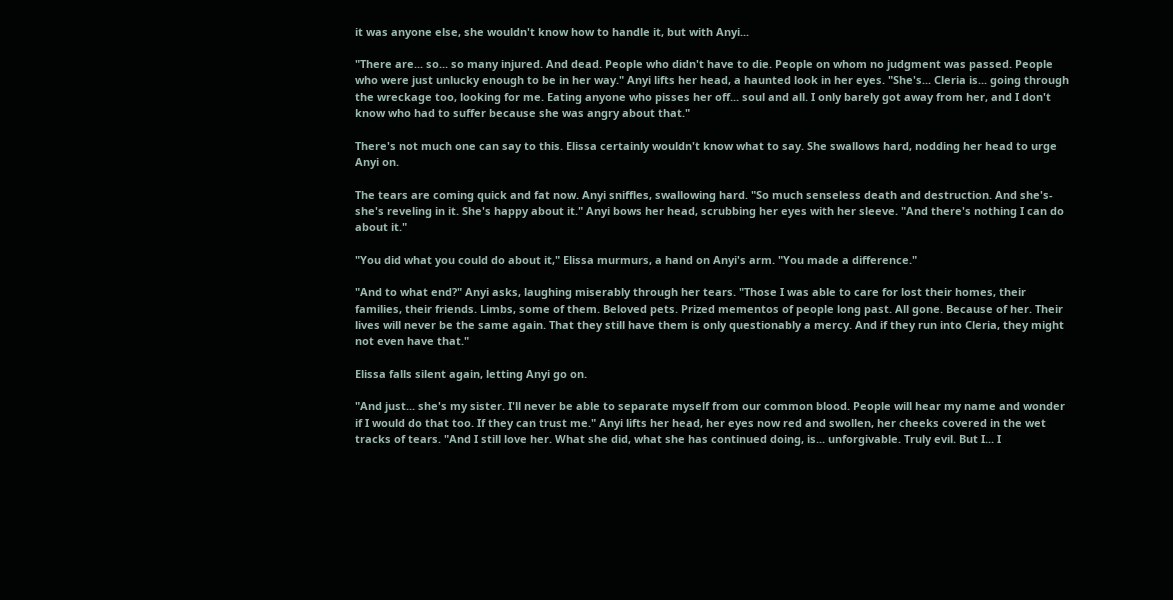it was anyone else, she wouldn't know how to handle it, but with Anyi...

"There are... so... so many injured. And dead. People who didn't have to die. People on whom no judgment was passed. People who were just unlucky enough to be in her way." Anyi lifts her head, a haunted look in her eyes. "She's... Cleria is... going through the wreckage too, looking for me. Eating anyone who pisses her off... soul and all. I only barely got away from her, and I don't know who had to suffer because she was angry about that."

There's not much one can say to this. Elissa certainly wouldn't know what to say. She swallows hard, nodding her head to urge Anyi on.

The tears are coming quick and fat now. Anyi sniffles, swallowing hard. "So much senseless death and destruction. And she's- she's reveling in it. She's happy about it." Anyi bows her head, scrubbing her eyes with her sleeve. "And there's nothing I can do about it."

"You did what you could do about it," Elissa murmurs, a hand on Anyi's arm. "You made a difference."

"And to what end?" Anyi asks, laughing miserably through her tears. "Those I was able to care for lost their homes, their families, their friends. Limbs, some of them. Beloved pets. Prized mementos of people long past. All gone. Because of her. Their lives will never be the same again. That they still have them is only questionably a mercy. And if they run into Cleria, they might not even have that."

Elissa falls silent again, letting Anyi go on.

"And just... she's my sister. I'll never be able to separate myself from our common blood. People will hear my name and wonder if I would do that too. If they can trust me." Anyi lifts her head, her eyes now red and swollen, her cheeks covered in the wet tracks of tears. "And I still love her. What she did, what she has continued doing, is... unforgivable. Truly evil. But I... I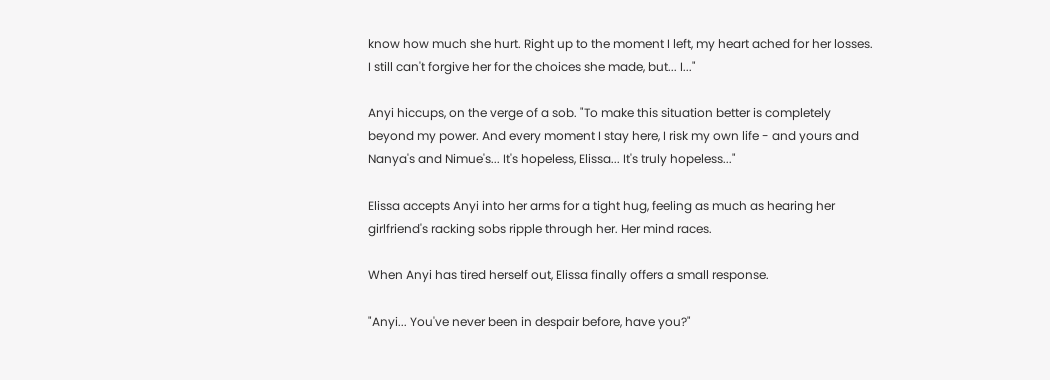know how much she hurt. Right up to the moment I left, my heart ached for her losses. I still can't forgive her for the choices she made, but... I..."

Anyi hiccups, on the verge of a sob. "To make this situation better is completely beyond my power. And every moment I stay here, I risk my own life - and yours and Nanya's and Nimue's... It's hopeless, Elissa... It's truly hopeless..."

Elissa accepts Anyi into her arms for a tight hug, feeling as much as hearing her girlfriend's racking sobs ripple through her. Her mind races.

When Anyi has tired herself out, Elissa finally offers a small response.

"Anyi... You've never been in despair before, have you?"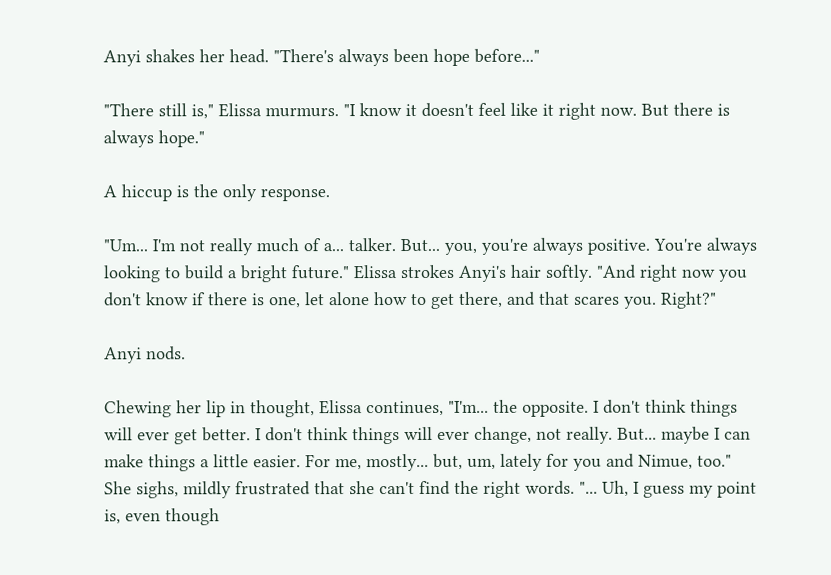Anyi shakes her head. "There's always been hope before..."

"There still is," Elissa murmurs. "I know it doesn't feel like it right now. But there is always hope."

A hiccup is the only response.

"Um... I'm not really much of a... talker. But... you, you're always positive. You're always looking to build a bright future." Elissa strokes Anyi's hair softly. "And right now you don't know if there is one, let alone how to get there, and that scares you. Right?"

Anyi nods.

Chewing her lip in thought, Elissa continues, "I'm... the opposite. I don't think things will ever get better. I don't think things will ever change, not really. But... maybe I can make things a little easier. For me, mostly... but, um, lately for you and Nimue, too." She sighs, mildly frustrated that she can't find the right words. "... Uh, I guess my point is, even though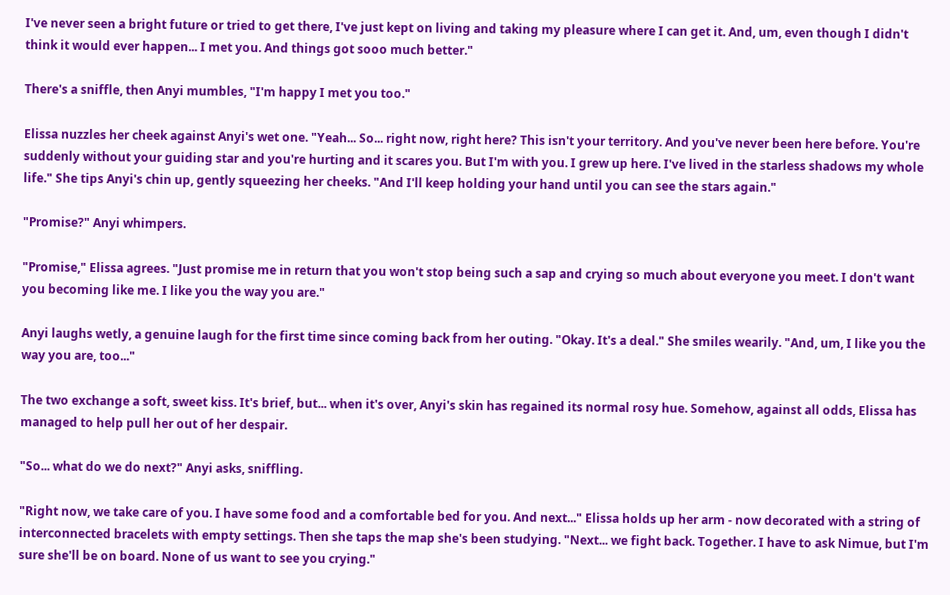I've never seen a bright future or tried to get there, I've just kept on living and taking my pleasure where I can get it. And, um, even though I didn't think it would ever happen... I met you. And things got sooo much better."

There's a sniffle, then Anyi mumbles, "I'm happy I met you too."

Elissa nuzzles her cheek against Anyi's wet one. "Yeah... So... right now, right here? This isn't your territory. And you've never been here before. You're suddenly without your guiding star and you're hurting and it scares you. But I'm with you. I grew up here. I've lived in the starless shadows my whole life." She tips Anyi's chin up, gently squeezing her cheeks. "And I'll keep holding your hand until you can see the stars again."

"Promise?" Anyi whimpers.

"Promise," Elissa agrees. "Just promise me in return that you won't stop being such a sap and crying so much about everyone you meet. I don't want you becoming like me. I like you the way you are."

Anyi laughs wetly, a genuine laugh for the first time since coming back from her outing. "Okay. It's a deal." She smiles wearily. "And, um, I like you the way you are, too..."

The two exchange a soft, sweet kiss. It's brief, but... when it's over, Anyi's skin has regained its normal rosy hue. Somehow, against all odds, Elissa has managed to help pull her out of her despair.

"So... what do we do next?" Anyi asks, sniffling.

"Right now, we take care of you. I have some food and a comfortable bed for you. And next..." Elissa holds up her arm - now decorated with a string of interconnected bracelets with empty settings. Then she taps the map she's been studying. "Next... we fight back. Together. I have to ask Nimue, but I'm sure she'll be on board. None of us want to see you crying."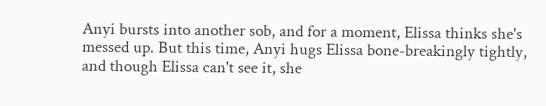Anyi bursts into another sob, and for a moment, Elissa thinks she's messed up. But this time, Anyi hugs Elissa bone-breakingly tightly, and though Elissa can't see it, she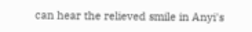can hear the relieved smile in Anyi's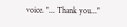voice. "... Thank you..."